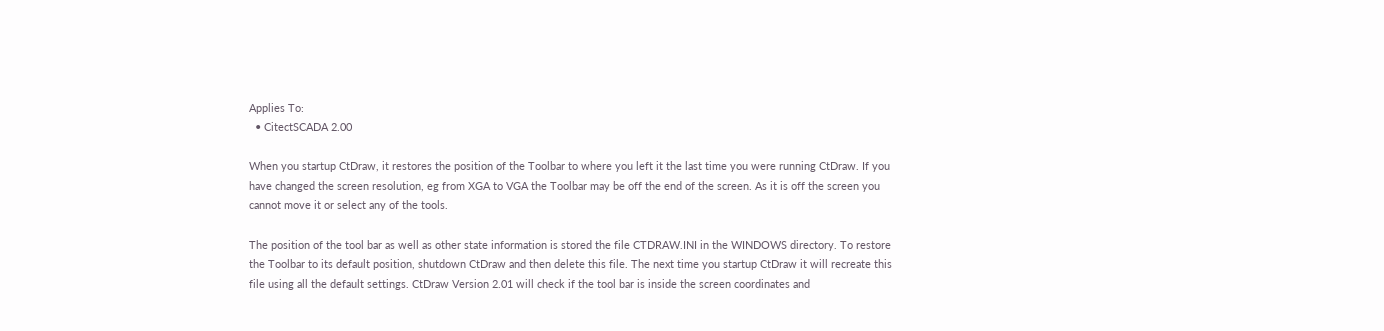Applies To:
  • CitectSCADA 2.00

When you startup CtDraw, it restores the position of the Toolbar to where you left it the last time you were running CtDraw. If you have changed the screen resolution, eg from XGA to VGA the Toolbar may be off the end of the screen. As it is off the screen you cannot move it or select any of the tools.

The position of the tool bar as well as other state information is stored the file CTDRAW.INI in the WINDOWS directory. To restore the Toolbar to its default position, shutdown CtDraw and then delete this file. The next time you startup CtDraw it will recreate this file using all the default settings. CtDraw Version 2.01 will check if the tool bar is inside the screen coordinates and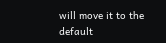will move it to the default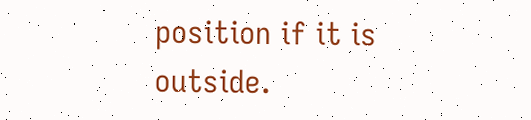position if it is outside.